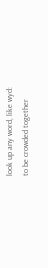look up any word, like wyd:
to be crowded together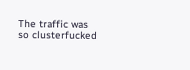The traffic was so clusterfucked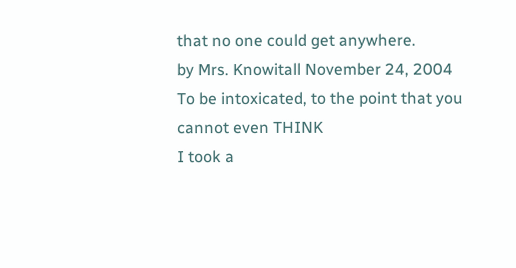that no one could get anywhere.
by Mrs. Knowitall November 24, 2004
To be intoxicated, to the point that you cannot even THINK
I took a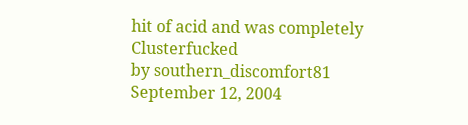hit of acid and was completely Clusterfucked
by southern_discomfort81 September 12, 2004